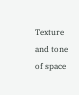Texture and tone
of space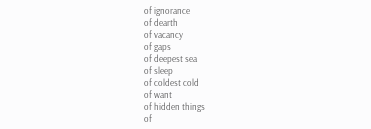of ignorance
of dearth
of vacancy
of gaps
of deepest sea
of sleep
of coldest cold
of want
of hidden things
of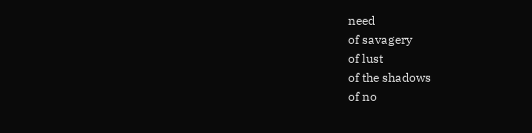need
of savagery
of lust
of the shadows
of no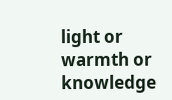light or warmth or knowledge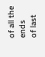of all the ends
of last